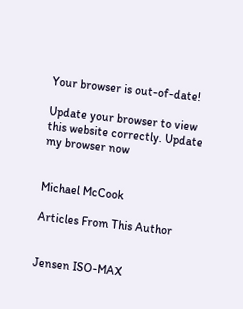Your browser is out-of-date!

Update your browser to view this website correctly. Update my browser now


Michael McCook

Articles From This Author


Jensen ISO-MAX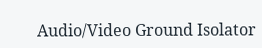Audio/Video Ground Isolator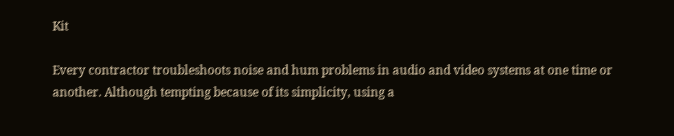Kit

Every contractor troubleshoots noise and hum problems in audio and video systems at one time or another. Although tempting because of its simplicity, using a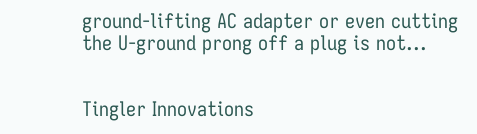ground-lifting AC adapter or even cutting the U-ground prong off a plug is not...


Tingler Innovations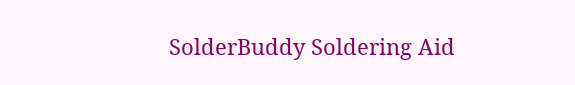SolderBuddy Soldering Aid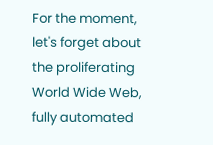For the moment, let's forget about the proliferating World Wide Web, fully automated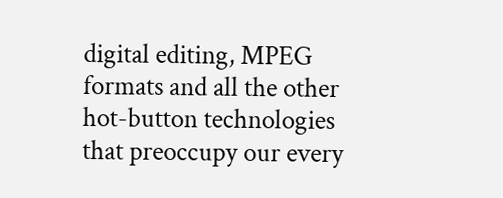digital editing, MPEG formats and all the other hot-button technologies that preoccupy our every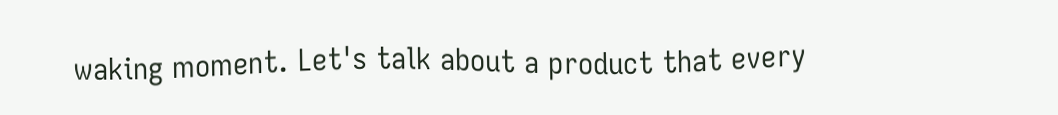waking moment. Let's talk about a product that every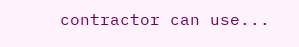contractor can use...